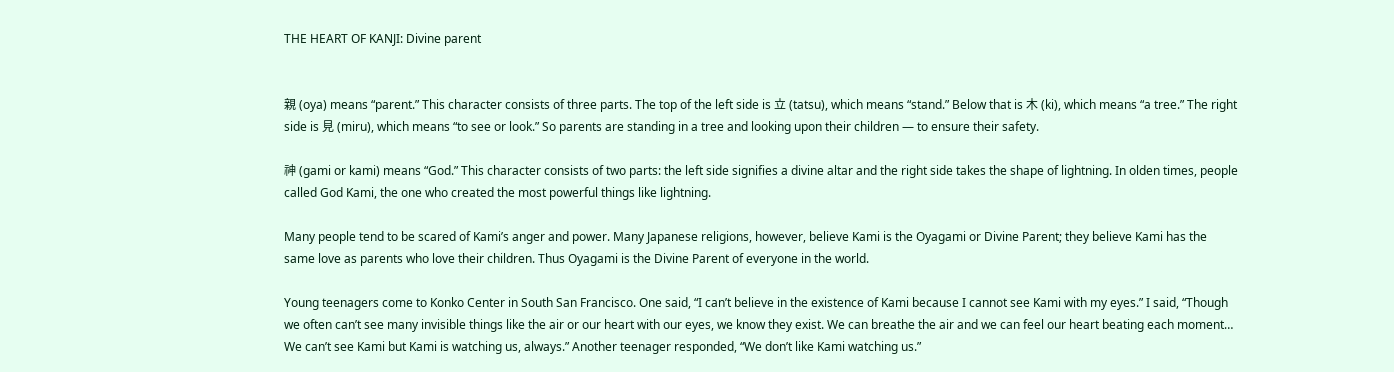THE HEART OF KANJI: Divine parent


親 (oya) means “parent.” This character consists of three parts. The top of the left side is 立 (tatsu), which means “stand.” Below that is 木 (ki), which means “a tree.” The right side is 見 (miru), which means “to see or look.” So parents are standing in a tree and looking upon their children — to ensure their safety.

神 (gami or kami) means “God.” This character consists of two parts: the left side signifies a divine altar and the right side takes the shape of lightning. In olden times, people called God Kami, the one who created the most powerful things like lightning.

Many people tend to be scared of Kami’s anger and power. Many Japanese religions, however, believe Kami is the Oyagami or Divine Parent; they believe Kami has the same love as parents who love their children. Thus Oyagami is the Divine Parent of everyone in the world.

Young teenagers come to Konko Center in South San Francisco. One said, “I can’t believe in the existence of Kami because I cannot see Kami with my eyes.” I said, “Though we often can’t see many invisible things like the air or our heart with our eyes, we know they exist. We can breathe the air and we can feel our heart beating each moment… We can’t see Kami but Kami is watching us, always.” Another teenager responded, “We don’t like Kami watching us.”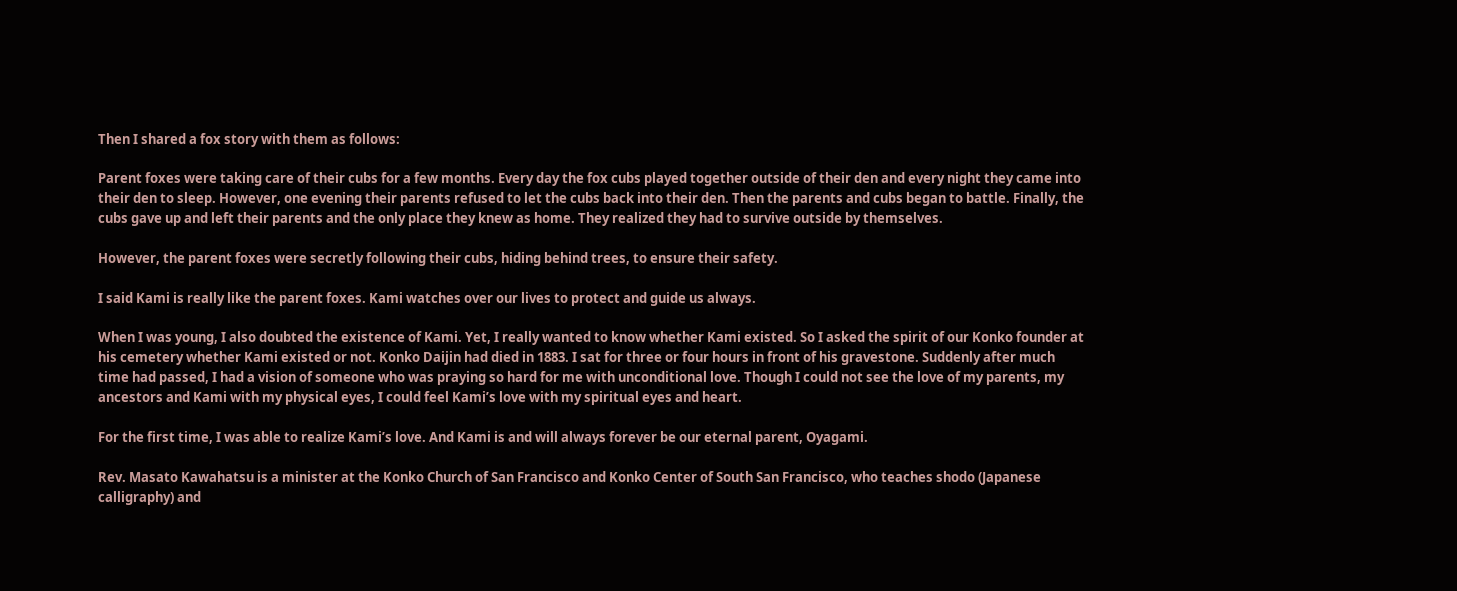Then I shared a fox story with them as follows:

Parent foxes were taking care of their cubs for a few months. Every day the fox cubs played together outside of their den and every night they came into their den to sleep. However, one evening their parents refused to let the cubs back into their den. Then the parents and cubs began to battle. Finally, the cubs gave up and left their parents and the only place they knew as home. They realized they had to survive outside by themselves.

However, the parent foxes were secretly following their cubs, hiding behind trees, to ensure their safety.

I said Kami is really like the parent foxes. Kami watches over our lives to protect and guide us always.

When I was young, I also doubted the existence of Kami. Yet, I really wanted to know whether Kami existed. So I asked the spirit of our Konko founder at his cemetery whether Kami existed or not. Konko Daijin had died in 1883. I sat for three or four hours in front of his gravestone. Suddenly after much time had passed, I had a vision of someone who was praying so hard for me with unconditional love. Though I could not see the love of my parents, my ancestors and Kami with my physical eyes, I could feel Kami’s love with my spiritual eyes and heart.

For the first time, I was able to realize Kami’s love. And Kami is and will always forever be our eternal parent, Oyagami.

Rev. Masato Kawahatsu is a minister at the Konko Church of San Francisco and Konko Center of South San Francisco, who teaches shodo (Japanese calligraphy) and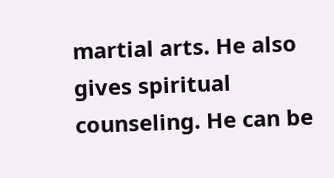martial arts. He also gives spiritual counseling. He can be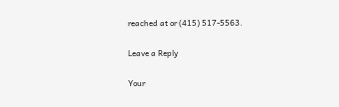reached at or (415) 517-5563.

Leave a Reply

Your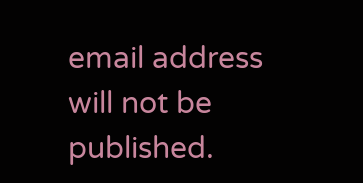email address will not be published.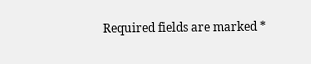Required fields are marked *